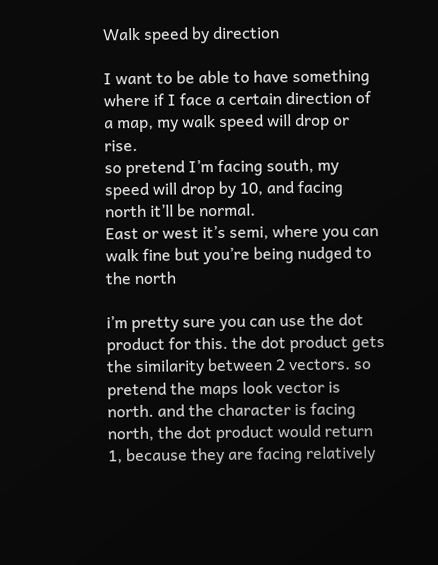Walk speed by direction

I want to be able to have something where if I face a certain direction of a map, my walk speed will drop or rise.
so pretend I’m facing south, my speed will drop by 10, and facing north it’ll be normal.
East or west it’s semi, where you can walk fine but you’re being nudged to the north

i’m pretty sure you can use the dot product for this. the dot product gets the similarity between 2 vectors. so pretend the maps look vector is north. and the character is facing north, the dot product would return 1, because they are facing relatively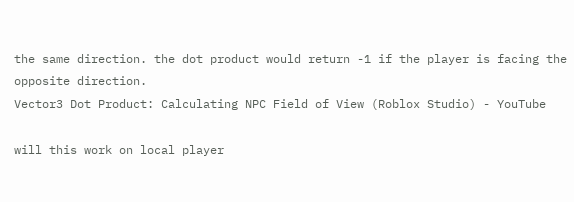the same direction. the dot product would return -1 if the player is facing the opposite direction.
Vector3 Dot Product: Calculating NPC Field of View (Roblox Studio) - YouTube

will this work on local player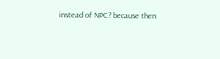instead of NPC? because then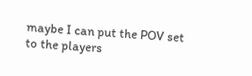maybe I can put the POV set to the players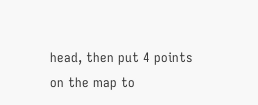head, then put 4 points on the map to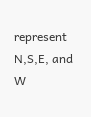represent N,S,E, and W